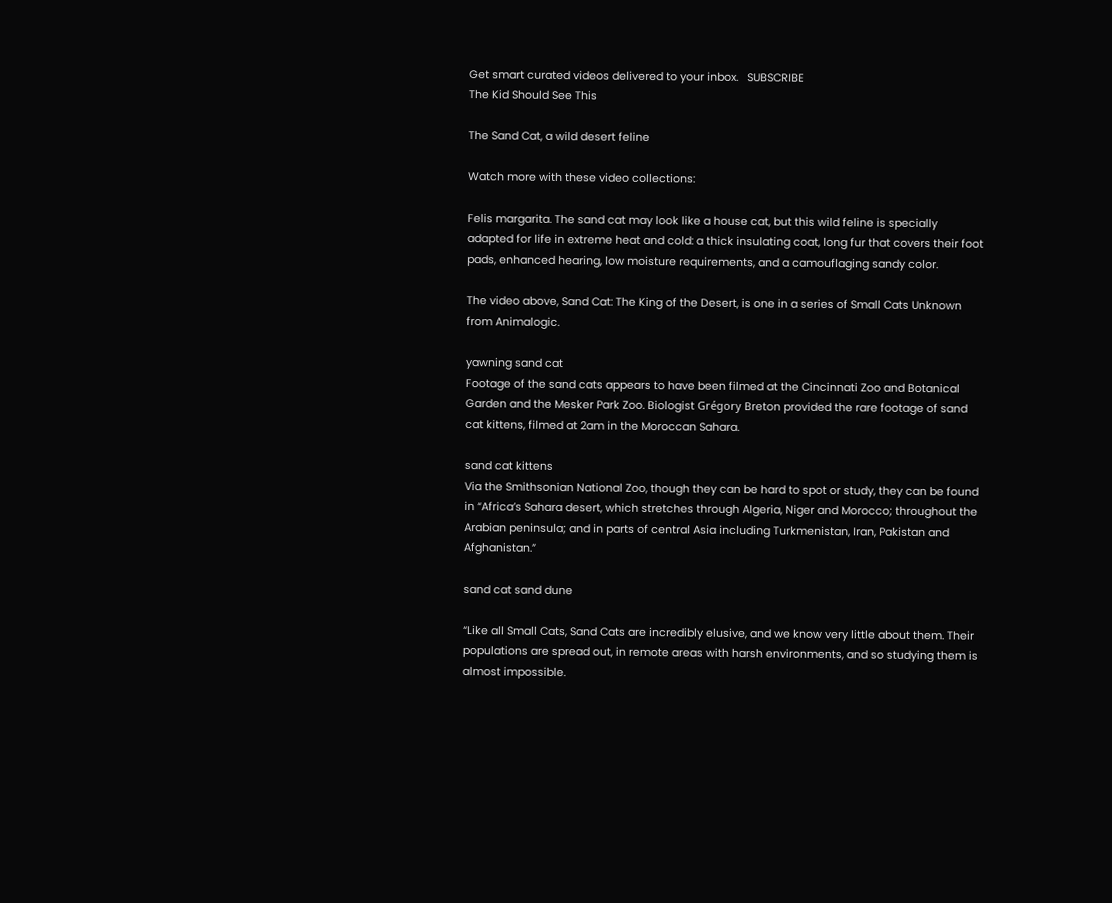Get smart curated videos delivered to your inbox.   SUBSCRIBE
The Kid Should See This

The Sand Cat, a wild desert feline

Watch more with these video collections:

Felis margarita. The sand cat may look like a house cat, but this wild feline is specially adapted for life in extreme heat and cold: a thick insulating coat, long fur that covers their foot pads, enhanced hearing, low moisture requirements, and a camouflaging sandy color.

The video above, Sand Cat: The King of the Desert, is one in a series of Small Cats Unknown from Animalogic.

yawning sand cat
Footage of the sand cats appears to have been filmed at the Cincinnati Zoo and Botanical Garden and the Mesker Park Zoo. Biologist Grégory Breton provided the rare footage of sand cat kittens, filmed at 2am in the Moroccan Sahara.

sand cat kittens
Via the Smithsonian National Zoo, though they can be hard to spot or study, they can be found in “Africa’s Sahara desert, which stretches through Algeria, Niger and Morocco; throughout the Arabian peninsula; and in parts of central Asia including Turkmenistan, Iran, Pakistan and Afghanistan.”

sand cat sand dune

“Like all Small Cats, Sand Cats are incredibly elusive, and we know very little about them. Their populations are spread out, in remote areas with harsh environments, and so studying them is almost impossible.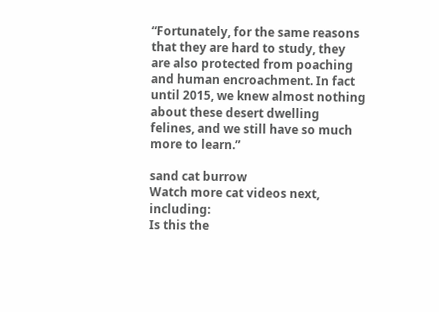“Fortunately, for the same reasons that they are hard to study, they are also protected from poaching and human encroachment. In fact until 2015, we knew almost nothing about these desert dwelling felines, and we still have so much more to learn.”

sand cat burrow
Watch more cat videos next, including:
Is this the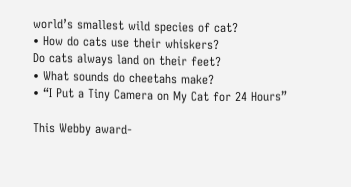world’s smallest wild species of cat?
• How do cats use their whiskers?
Do cats always land on their feet?
• What sounds do cheetahs make?
• “I Put a Tiny Camera on My Cat for 24 Hours”

This Webby award-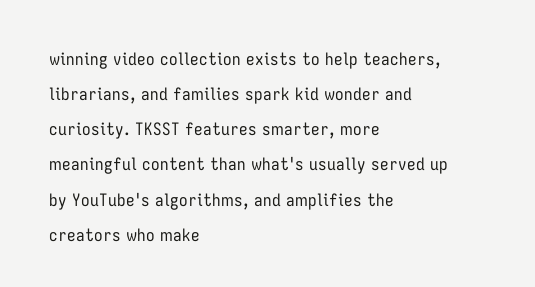winning video collection exists to help teachers, librarians, and families spark kid wonder and curiosity. TKSST features smarter, more meaningful content than what's usually served up by YouTube's algorithms, and amplifies the creators who make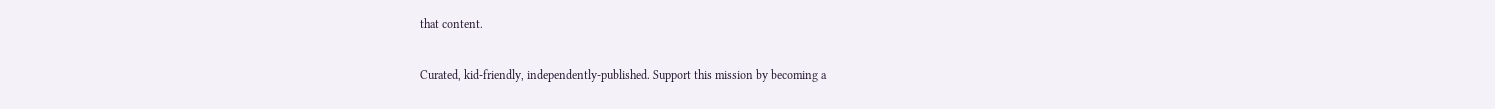that content.

Curated, kid-friendly, independently-published. Support this mission by becoming a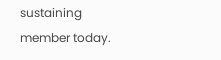sustaining member today.